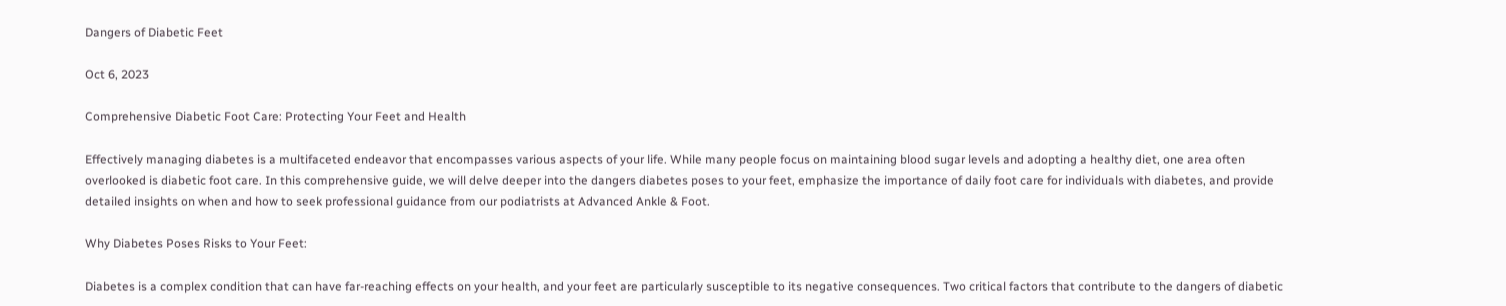Dangers of Diabetic Feet

Oct 6, 2023

Comprehensive Diabetic Foot Care: Protecting Your Feet and Health

Effectively managing diabetes is a multifaceted endeavor that encompasses various aspects of your life. While many people focus on maintaining blood sugar levels and adopting a healthy diet, one area often overlooked is diabetic foot care. In this comprehensive guide, we will delve deeper into the dangers diabetes poses to your feet, emphasize the importance of daily foot care for individuals with diabetes, and provide detailed insights on when and how to seek professional guidance from our podiatrists at Advanced Ankle & Foot.

Why Diabetes Poses Risks to Your Feet:

Diabetes is a complex condition that can have far-reaching effects on your health, and your feet are particularly susceptible to its negative consequences. Two critical factors that contribute to the dangers of diabetic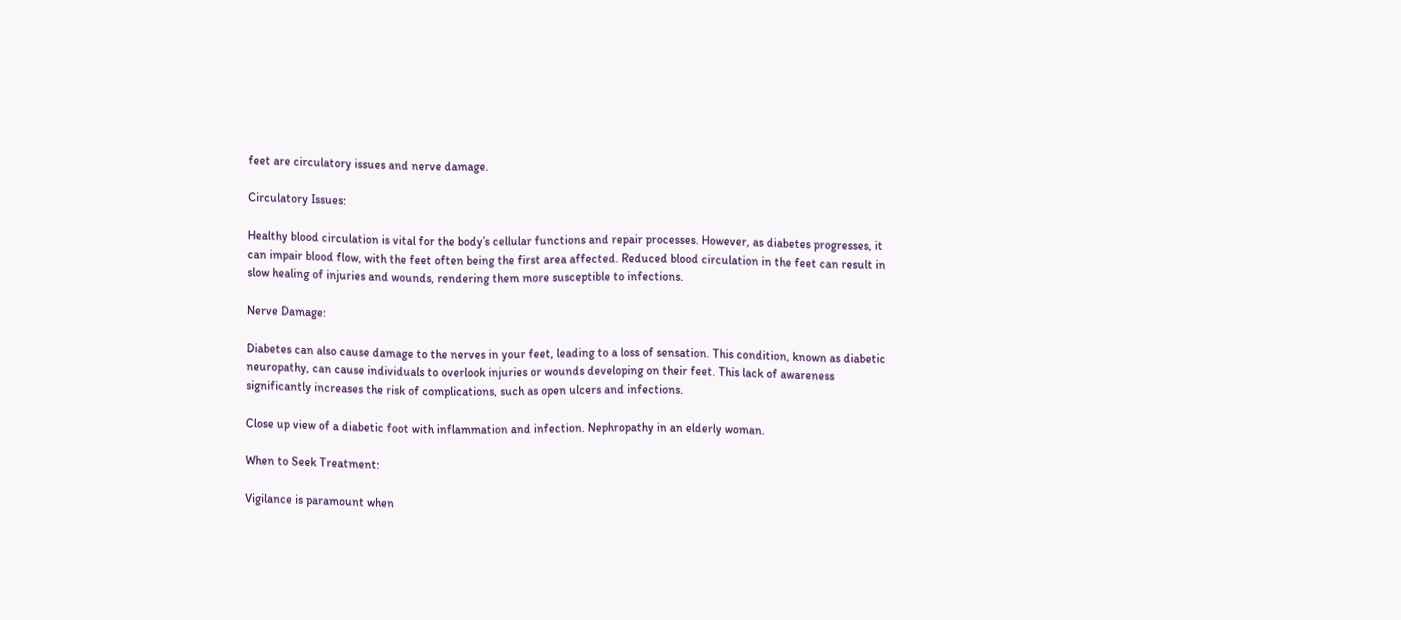feet are circulatory issues and nerve damage.

Circulatory Issues:

Healthy blood circulation is vital for the body’s cellular functions and repair processes. However, as diabetes progresses, it can impair blood flow, with the feet often being the first area affected. Reduced blood circulation in the feet can result in slow healing of injuries and wounds, rendering them more susceptible to infections.

Nerve Damage:

Diabetes can also cause damage to the nerves in your feet, leading to a loss of sensation. This condition, known as diabetic neuropathy, can cause individuals to overlook injuries or wounds developing on their feet. This lack of awareness significantly increases the risk of complications, such as open ulcers and infections.

Close up view of a diabetic foot with inflammation and infection. Nephropathy in an elderly woman.

When to Seek Treatment:

Vigilance is paramount when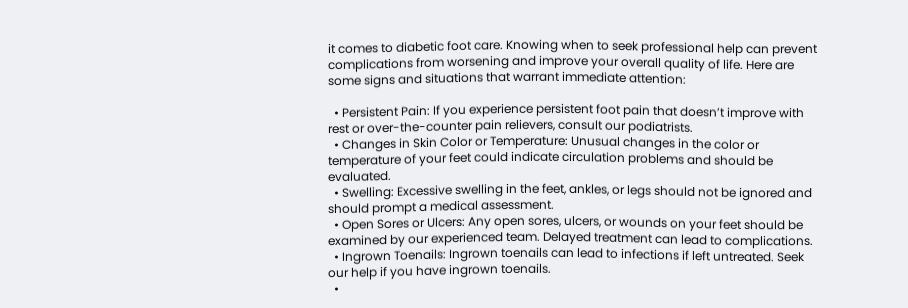it comes to diabetic foot care. Knowing when to seek professional help can prevent complications from worsening and improve your overall quality of life. Here are some signs and situations that warrant immediate attention:

  • Persistent Pain: If you experience persistent foot pain that doesn’t improve with rest or over-the-counter pain relievers, consult our podiatrists.
  • Changes in Skin Color or Temperature: Unusual changes in the color or temperature of your feet could indicate circulation problems and should be evaluated.
  • Swelling: Excessive swelling in the feet, ankles, or legs should not be ignored and should prompt a medical assessment.
  • Open Sores or Ulcers: Any open sores, ulcers, or wounds on your feet should be examined by our experienced team. Delayed treatment can lead to complications.
  • Ingrown Toenails: Ingrown toenails can lead to infections if left untreated. Seek our help if you have ingrown toenails.
  •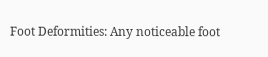Foot Deformities: Any noticeable foot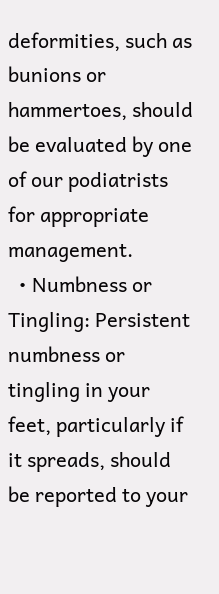deformities, such as bunions or hammertoes, should be evaluated by one of our podiatrists for appropriate management.
  • Numbness or Tingling: Persistent numbness or tingling in your feet, particularly if it spreads, should be reported to your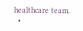healthcare team.
  •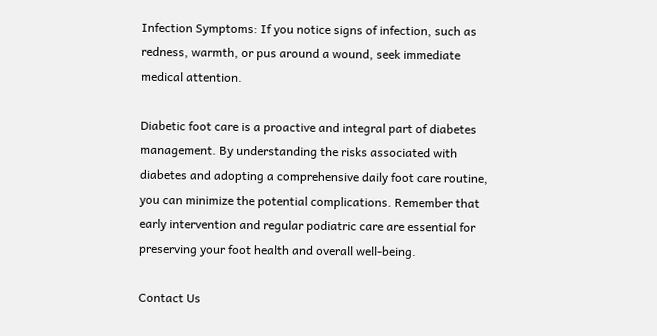Infection Symptoms: If you notice signs of infection, such as redness, warmth, or pus around a wound, seek immediate medical attention.

Diabetic foot care is a proactive and integral part of diabetes management. By understanding the risks associated with diabetes and adopting a comprehensive daily foot care routine, you can minimize the potential complications. Remember that early intervention and regular podiatric care are essential for preserving your foot health and overall well-being.

Contact Us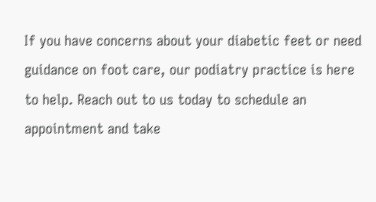If you have concerns about your diabetic feet or need guidance on foot care, our podiatry practice is here to help. Reach out to us today to schedule an appointment and take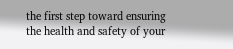the first step toward ensuring the health and safety of your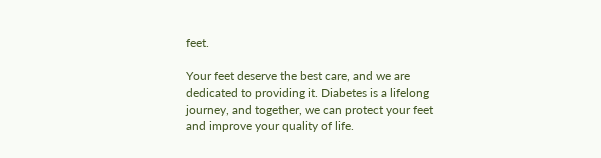feet.

Your feet deserve the best care, and we are dedicated to providing it. Diabetes is a lifelong journey, and together, we can protect your feet and improve your quality of life.